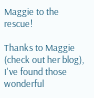Maggie to the rescue!

Thanks to Maggie (check out her blog), I've found those wonderful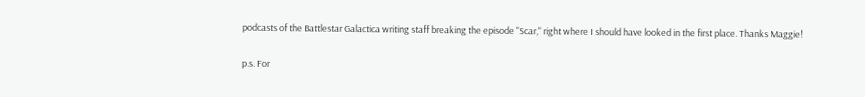podcasts of the Battlestar Galactica writing staff breaking the episode "Scar," right where I should have looked in the first place. Thanks Maggie!

p.s. For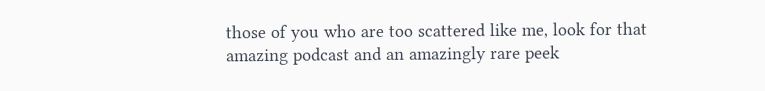those of you who are too scattered like me, look for that amazing podcast and an amazingly rare peek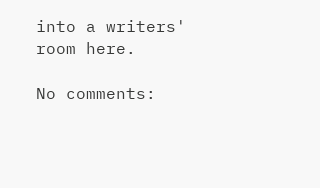into a writers' room here.

No comments: